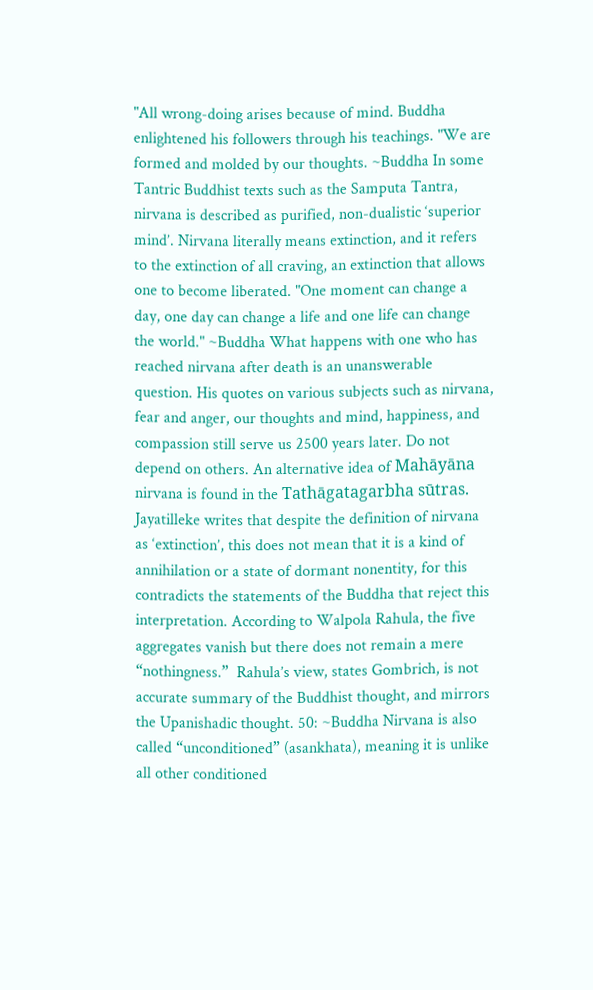"All wrong-doing arises because of mind. Buddha enlightened his followers through his teachings. "We are formed and molded by our thoughts. ~Buddha In some Tantric Buddhist texts such as the Samputa Tantra, nirvana is described as purified, non-dualistic ‘superior mind’. Nirvana literally means extinction, and it refers to the extinction of all craving, an extinction that allows one to become liberated. "One moment can change a day, one day can change a life and one life can change the world." ~Buddha What happens with one who has reached nirvana after death is an unanswerable question. His quotes on various subjects such as nirvana, fear and anger, our thoughts and mind, happiness, and compassion still serve us 2500 years later. Do not depend on others. An alternative idea of Mahāyāna nirvana is found in the Tathāgatagarbha sūtras. Jayatilleke writes that despite the definition of nirvana as ‘extinction’, this does not mean that it is a kind of annihilation or a state of dormant nonentity, for this contradicts the statements of the Buddha that reject this interpretation. According to Walpola Rahula, the five aggregates vanish but there does not remain a mere “nothingness.”  Rahula’s view, states Gombrich, is not accurate summary of the Buddhist thought, and mirrors the Upanishadic thought. 50: ~Buddha Nirvana is also called “unconditioned” (asankhata), meaning it is unlike all other conditioned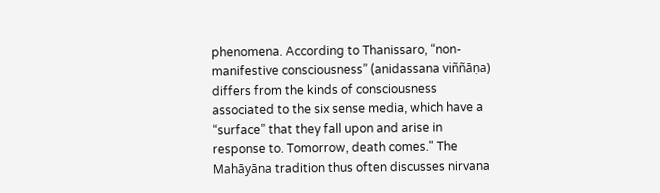phenomena. According to Thanissaro, “non-manifestive consciousness” (anidassana viññāṇa) differs from the kinds of consciousness associated to the six sense media, which have a “surface” that they fall upon and arise in response to. Tomorrow, death comes." The Mahāyāna tradition thus often discusses nirvana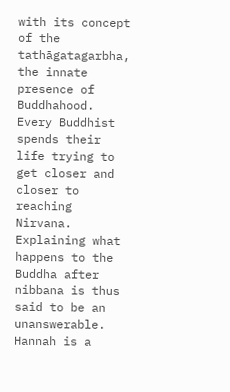with its concept of the tathāgatagarbha, the innate presence of Buddhahood. Every Buddhist spends their life trying to get closer and closer to reaching Nirvana. Explaining what happens to the Buddha after nibbana is thus said to be an unanswerable. Hannah is a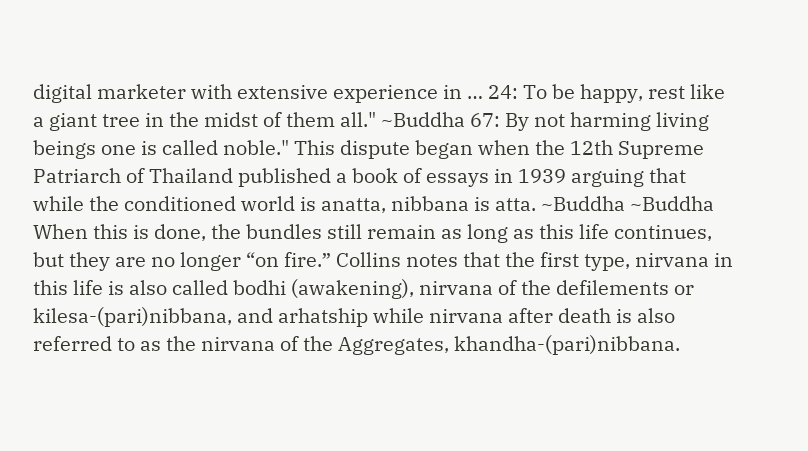digital marketer with extensive experience in … 24: To be happy, rest like a giant tree in the midst of them all." ~Buddha 67: By not harming living beings one is called noble." This dispute began when the 12th Supreme Patriarch of Thailand published a book of essays in 1939 arguing that while the conditioned world is anatta, nibbana is atta. ~Buddha ~Buddha When this is done, the bundles still remain as long as this life continues, but they are no longer “on fire.” Collins notes that the first type, nirvana in this life is also called bodhi (awakening), nirvana of the defilements or kilesa-(pari)nibbana, and arhatship while nirvana after death is also referred to as the nirvana of the Aggregates, khandha-(pari)nibbana.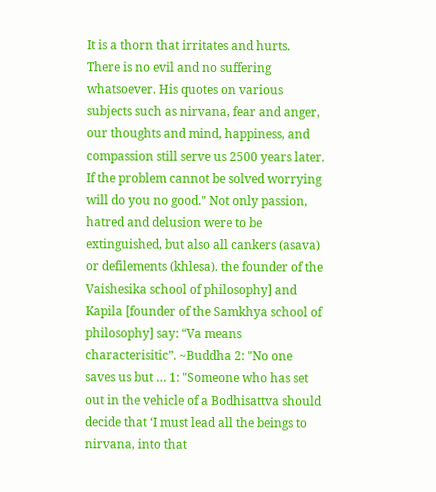It is a thorn that irritates and hurts. There is no evil and no suffering whatsoever. His quotes on various subjects such as nirvana, fear and anger, our thoughts and mind, happiness, and compassion still serve us 2500 years later. If the problem cannot be solved worrying will do you no good." Not only passion, hatred and delusion were to be extinguished, but also all cankers (asava) or defilements (khlesa). the founder of the Vaishesika school of philosophy] and Kapila [founder of the Samkhya school of philosophy] say: “Va means characterisitic”. ~Buddha 2: "No one saves us but … 1: "Someone who has set out in the vehicle of a Bodhisattva should decide that ‘I must lead all the beings to nirvana, into that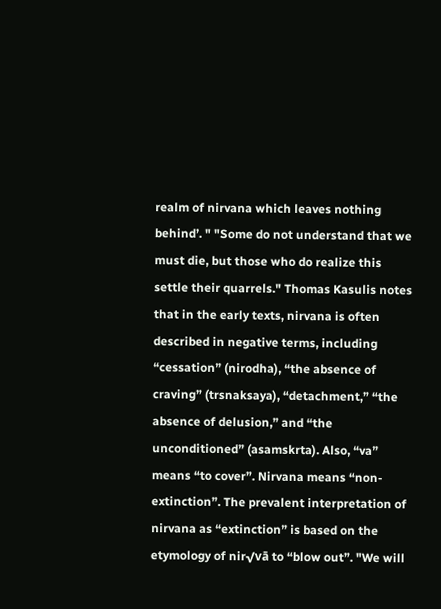realm of nirvana which leaves nothing behind’. " "Some do not understand that we must die, but those who do realize this settle their quarrels." Thomas Kasulis notes that in the early texts, nirvana is often described in negative terms, including “cessation” (nirodha), “the absence of craving” (trsnaksaya), “detachment,” “the absence of delusion,” and “the unconditioned” (asamskrta). Also, “va” means “to cover”. Nirvana means “non- extinction”. The prevalent interpretation of nirvana as “extinction” is based on the etymology of nir√vā to “blow out”. "We will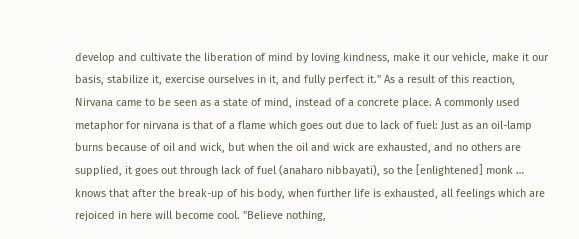develop and cultivate the liberation of mind by loving kindness, make it our vehicle, make it our basis, stabilize it, exercise ourselves in it, and fully perfect it." As a result of this reaction, Nirvana came to be seen as a state of mind, instead of a concrete place. A commonly used metaphor for nirvana is that of a flame which goes out due to lack of fuel: Just as an oil-lamp burns because of oil and wick, but when the oil and wick are exhausted, and no others are supplied, it goes out through lack of fuel (anaharo nibbayati), so the [enlightened] monk … knows that after the break-up of his body, when further life is exhausted, all feelings which are rejoiced in here will become cool. "Believe nothing,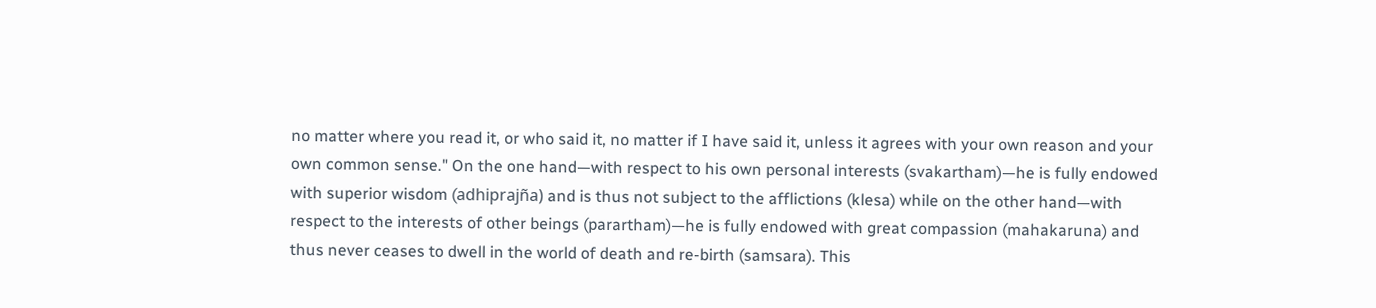no matter where you read it, or who said it, no matter if I have said it, unless it agrees with your own reason and your own common sense." On the one hand—with respect to his own personal interests (svakartham)—he is fully endowed with superior wisdom (adhiprajña) and is thus not subject to the afflictions (klesa) while on the other hand—with respect to the interests of other beings (parartham)—he is fully endowed with great compassion (mahakaruna) and thus never ceases to dwell in the world of death and re-birth (samsara). This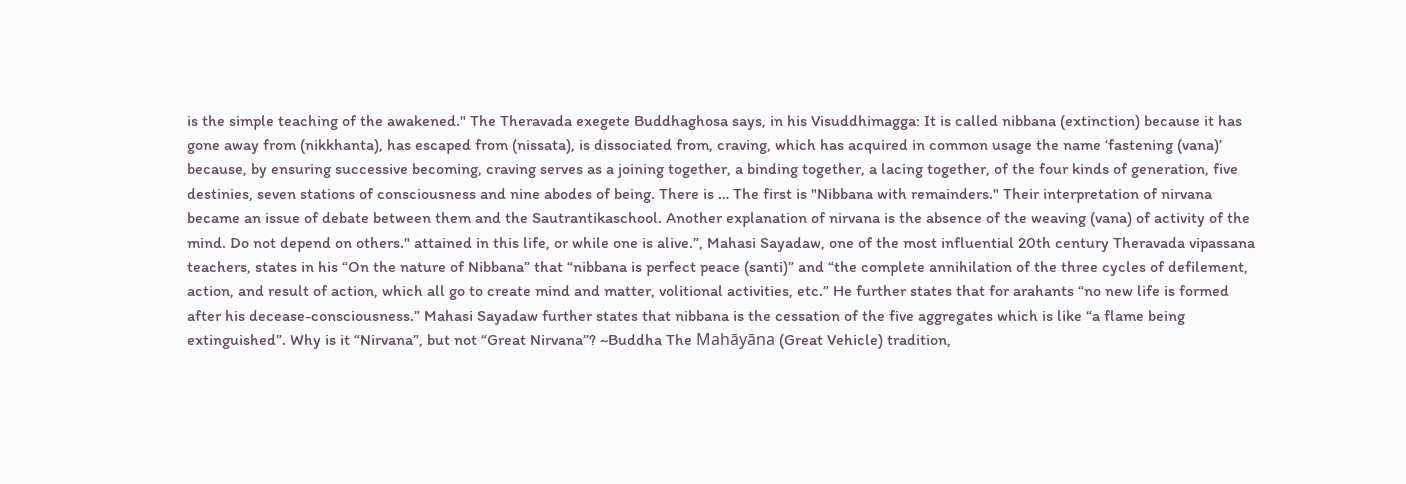is the simple teaching of the awakened." The Theravada exegete Buddhaghosa says, in his Visuddhimagga: It is called nibbana (extinction) because it has gone away from (nikkhanta), has escaped from (nissata), is dissociated from, craving, which has acquired in common usage the name ‘fastening (vana)’ because, by ensuring successive becoming, craving serves as a joining together, a binding together, a lacing together, of the four kinds of generation, five destinies, seven stations of consciousness and nine abodes of being. There is … The first is "Nibbana with remainders." Their interpretation of nirvana became an issue of debate between them and the Sautrantikaschool. Another explanation of nirvana is the absence of the weaving (vana) of activity of the mind. Do not depend on others." attained in this life, or while one is alive.”, Mahasi Sayadaw, one of the most influential 20th century Theravada vipassana teachers, states in his “On the nature of Nibbana” that “nibbana is perfect peace (santi)” and “the complete annihilation of the three cycles of defilement, action, and result of action, which all go to create mind and matter, volitional activities, etc.” He further states that for arahants “no new life is formed after his decease-consciousness.” Mahasi Sayadaw further states that nibbana is the cessation of the five aggregates which is like “a flame being extinguished”. Why is it “Nirvana”, but not “Great Nirvana”? ~Buddha The Mahāyāna (Great Vehicle) tradition,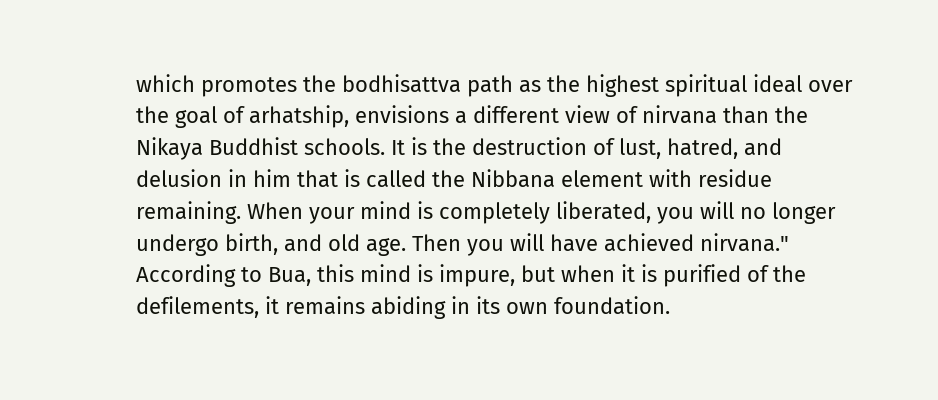which promotes the bodhisattva path as the highest spiritual ideal over the goal of arhatship, envisions a different view of nirvana than the Nikaya Buddhist schools. It is the destruction of lust, hatred, and delusion in him that is called the Nibbana element with residue remaining. When your mind is completely liberated, you will no longer undergo birth, and old age. Then you will have achieved nirvana." According to Bua, this mind is impure, but when it is purified of the defilements, it remains abiding in its own foundation.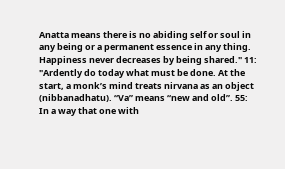Anatta means there is no abiding self or soul in any being or a permanent essence in any thing. Happiness never decreases by being shared." 11: "Ardently do today what must be done. At the start, a monk’s mind treats nirvana as an object (nibbanadhatu). “Va” means “new and old”. 55: In a way that one with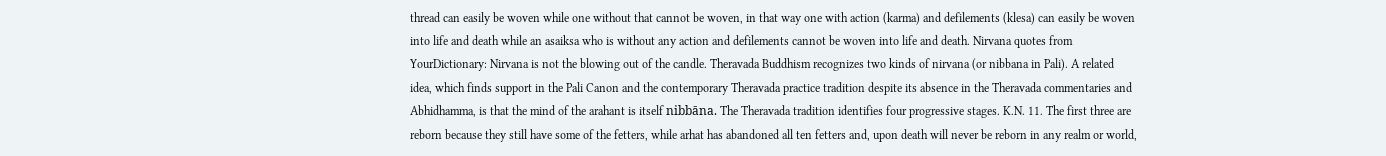thread can easily be woven while one without that cannot be woven, in that way one with action (karma) and defilements (klesa) can easily be woven into life and death while an asaiksa who is without any action and defilements cannot be woven into life and death. Nirvana quotes from YourDictionary: Nirvana is not the blowing out of the candle. Theravada Buddhism recognizes two kinds of nirvana (or nibbana in Pali). A related idea, which finds support in the Pali Canon and the contemporary Theravada practice tradition despite its absence in the Theravada commentaries and Abhidhamma, is that the mind of the arahant is itself nibbāna. The Theravada tradition identifies four progressive stages. K.N. 11. The first three are reborn because they still have some of the fetters, while arhat has abandoned all ten fetters and, upon death will never be reborn in any realm or world,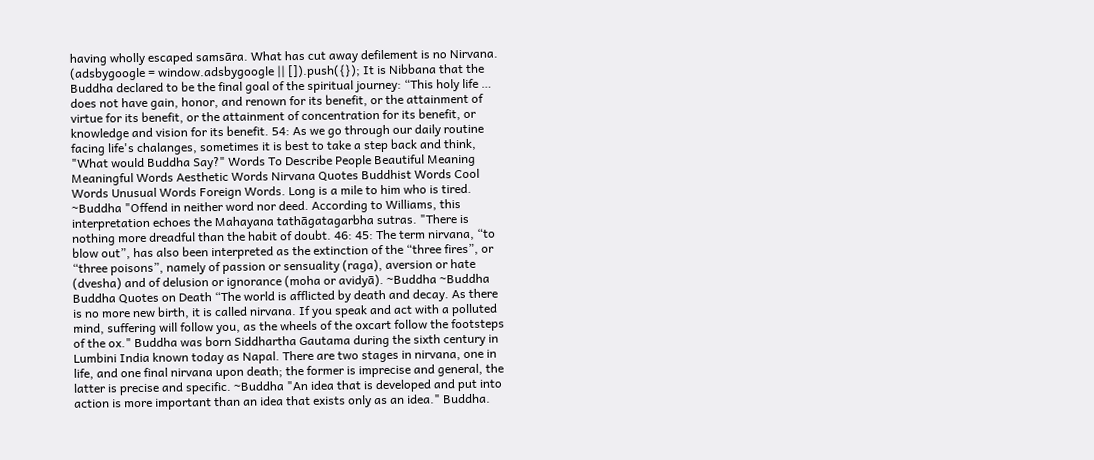having wholly escaped samsāra. What has cut away defilement is no Nirvana. (adsbygoogle = window.adsbygoogle || []).push({}); It is Nibbana that the Buddha declared to be the final goal of the spiritual journey: “This holy life … does not have gain, honor, and renown for its benefit, or the attainment of virtue for its benefit, or the attainment of concentration for its benefit, or knowledge and vision for its benefit. 54: As we go through our daily routine facing life's chalanges, sometimes it is best to take a step back and think, "What would Buddha Say?" Words To Describe People Beautiful Meaning Meaningful Words Aesthetic Words Nirvana Quotes Buddhist Words Cool Words Unusual Words Foreign Words. Long is a mile to him who is tired. ~Buddha "Offend in neither word nor deed. According to Williams, this interpretation echoes the Mahayana tathāgatagarbha sutras. "There is nothing more dreadful than the habit of doubt. 46: 45: The term nirvana, “to blow out”, has also been interpreted as the extinction of the “three fires”, or “three poisons”, namely of passion or sensuality (raga), aversion or hate (dvesha) and of delusion or ignorance (moha or avidyā). ~Buddha ~Buddha Buddha Quotes on Death “The world is afflicted by death and decay. As there is no more new birth, it is called nirvana. If you speak and act with a polluted mind, suffering will follow you, as the wheels of the oxcart follow the footsteps of the ox." Buddha was born Siddhartha Gautama during the sixth century in Lumbini India known today as Napal. There are two stages in nirvana, one in life, and one final nirvana upon death; the former is imprecise and general, the latter is precise and specific. ~Buddha "An idea that is developed and put into action is more important than an idea that exists only as an idea." Buddha.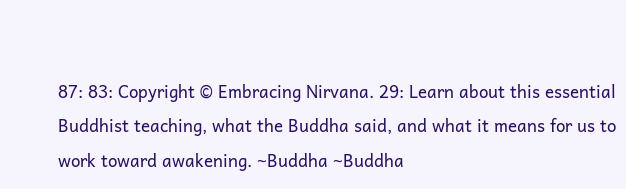87: 83: Copyright © Embracing Nirvana. 29: Learn about this essential Buddhist teaching, what the Buddha said, and what it means for us to work toward awakening. ~Buddha ~Buddha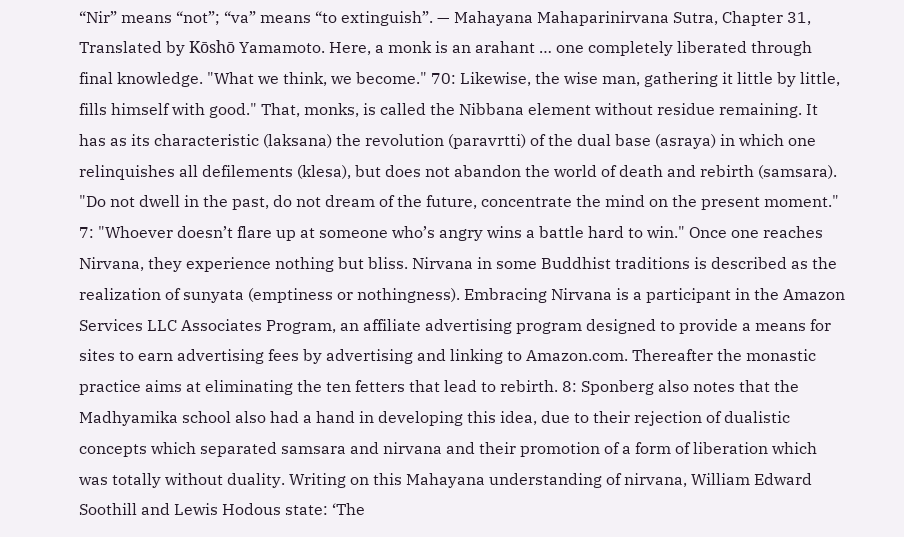“Nir” means “not”; “va” means “to extinguish”. — Mahayana Mahaparinirvana Sutra, Chapter 31, Translated by Kōshō Yamamoto. Here, a monk is an arahant … one completely liberated through final knowledge. "What we think, we become." 70: Likewise, the wise man, gathering it little by little, fills himself with good." That, monks, is called the Nibbana element without residue remaining. It has as its characteristic (laksana) the revolution (paravrtti) of the dual base (asraya) in which one relinquishes all defilements (klesa), but does not abandon the world of death and rebirth (samsara). "Do not dwell in the past, do not dream of the future, concentrate the mind on the present moment." 7: "Whoever doesn’t flare up at someone who’s angry wins a battle hard to win." Once one reaches Nirvana, they experience nothing but bliss. Nirvana in some Buddhist traditions is described as the realization of sunyata (emptiness or nothingness). Embracing Nirvana is a participant in the Amazon Services LLC Associates Program, an affiliate advertising program designed to provide a means for sites to earn advertising fees by advertising and linking to Amazon.com. Thereafter the monastic practice aims at eliminating the ten fetters that lead to rebirth. 8: Sponberg also notes that the Madhyamika school also had a hand in developing this idea, due to their rejection of dualistic concepts which separated samsara and nirvana and their promotion of a form of liberation which was totally without duality. Writing on this Mahayana understanding of nirvana, William Edward Soothill and Lewis Hodous state: ‘The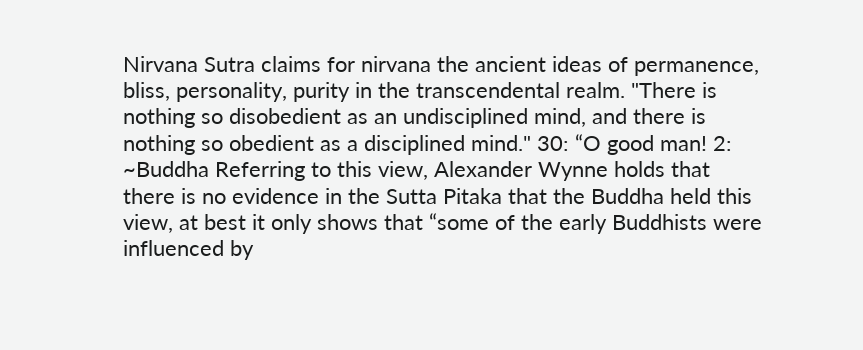Nirvana Sutra claims for nirvana the ancient ideas of permanence, bliss, personality, purity in the transcendental realm. "There is nothing so disobedient as an undisciplined mind, and there is nothing so obedient as a disciplined mind." 30: “O good man! 2: ~Buddha Referring to this view, Alexander Wynne holds that there is no evidence in the Sutta Pitaka that the Buddha held this view, at best it only shows that “some of the early Buddhists were influenced by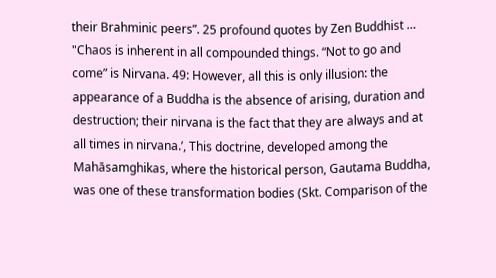their Brahminic peers”. 25 profound quotes by Zen Buddhist … "Chaos is inherent in all compounded things. “Not to go and come” is Nirvana. 49: However, all this is only illusion: the appearance of a Buddha is the absence of arising, duration and destruction; their nirvana is the fact that they are always and at all times in nirvana.’, This doctrine, developed among the Mahāsamghikas, where the historical person, Gautama Buddha, was one of these transformation bodies (Skt. Comparison of the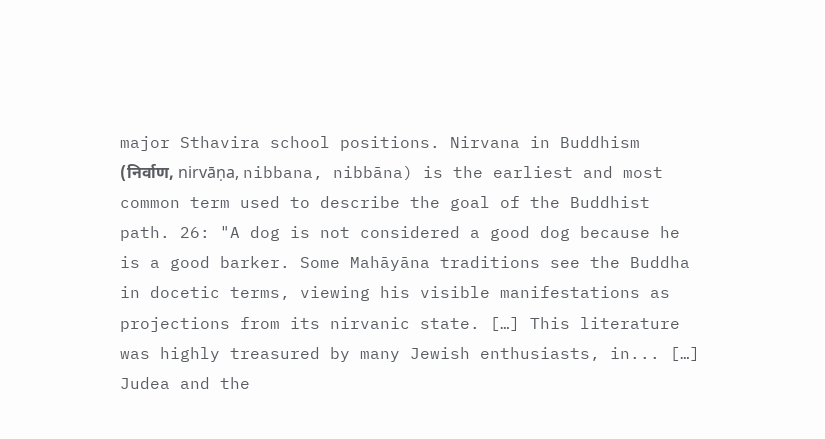major Sthavira school positions. Nirvana in Buddhism (निर्वाण, nirvāṇa, nibbana, nibbāna) is the earliest and most common term used to describe the goal of the Buddhist path. 26: "A dog is not considered a good dog because he is a good barker. Some Mahāyāna traditions see the Buddha in docetic terms, viewing his visible manifestations as projections from its nirvanic state. […] This literature was highly treasured by many Jewish enthusiasts, in... […] Judea and the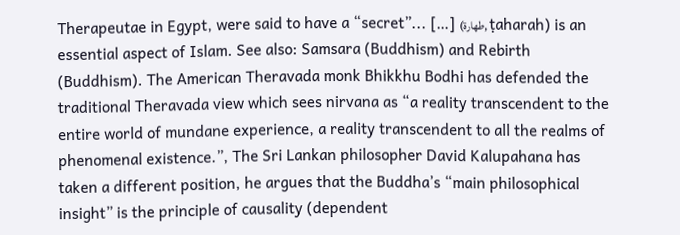Therapeutae in Egypt, were said to have a “secret”... […] (طهارة, ṭaharah) is an essential aspect of Islam. See also: Samsara (Buddhism) and Rebirth (Buddhism). The American Theravada monk Bhikkhu Bodhi has defended the traditional Theravada view which sees nirvana as “a reality transcendent to the entire world of mundane experience, a reality transcendent to all the realms of phenomenal existence.”, The Sri Lankan philosopher David Kalupahana has taken a different position, he argues that the Buddha’s “main philosophical insight” is the principle of causality (dependent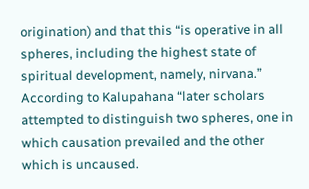origination) and that this “is operative in all spheres, including the highest state of spiritual development, namely, nirvana.” According to Kalupahana “later scholars attempted to distinguish two spheres, one in which causation prevailed and the other which is uncaused.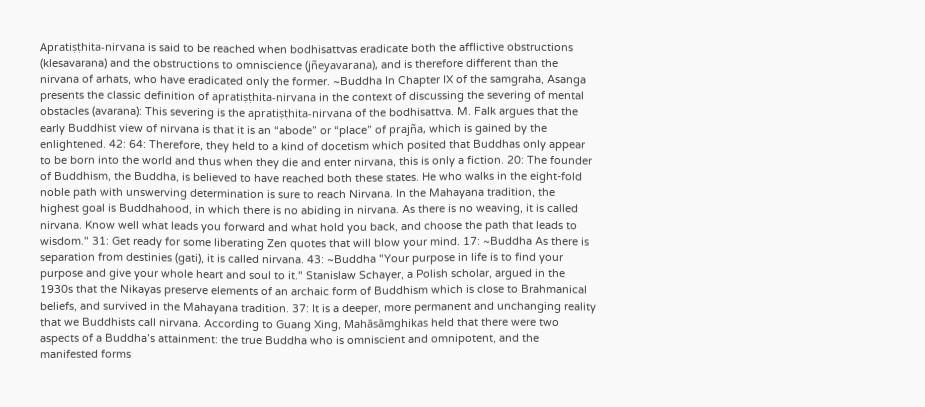Apratiṣṭhita-nirvana is said to be reached when bodhisattvas eradicate both the afflictive obstructions (klesavarana) and the obstructions to omniscience (jñeyavarana), and is therefore different than the nirvana of arhats, who have eradicated only the former. ~Buddha In Chapter IX of the samgraha, Asanga presents the classic definition of apratiṣṭhita-nirvana in the context of discussing the severing of mental obstacles (avarana): This severing is the apratiṣṭhita-nirvana of the bodhisattva. M. Falk argues that the early Buddhist view of nirvana is that it is an “abode” or “place” of prajña, which is gained by the enlightened. 42: 64: Therefore, they held to a kind of docetism which posited that Buddhas only appear to be born into the world and thus when they die and enter nirvana, this is only a fiction. 20: The founder of Buddhism, the Buddha, is believed to have reached both these states. He who walks in the eight-fold noble path with unswerving determination is sure to reach Nirvana. In the Mahayana tradition, the highest goal is Buddhahood, in which there is no abiding in nirvana. As there is no weaving, it is called nirvana. Know well what leads you forward and what hold you back, and choose the path that leads to wisdom." 31: Get ready for some liberating Zen quotes that will blow your mind. 17: ~Buddha As there is separation from destinies (gati), it is called nirvana. 43: ~Buddha "Your purpose in life is to find your purpose and give your whole heart and soul to it." Stanislaw Schayer, a Polish scholar, argued in the 1930s that the Nikayas preserve elements of an archaic form of Buddhism which is close to Brahmanical beliefs, and survived in the Mahayana tradition. 37: It is a deeper, more permanent and unchanging reality that we Buddhists call nirvana. According to Guang Xing, Mahāsāmghikas held that there were two aspects of a Buddha’s attainment: the true Buddha who is omniscient and omnipotent, and the manifested forms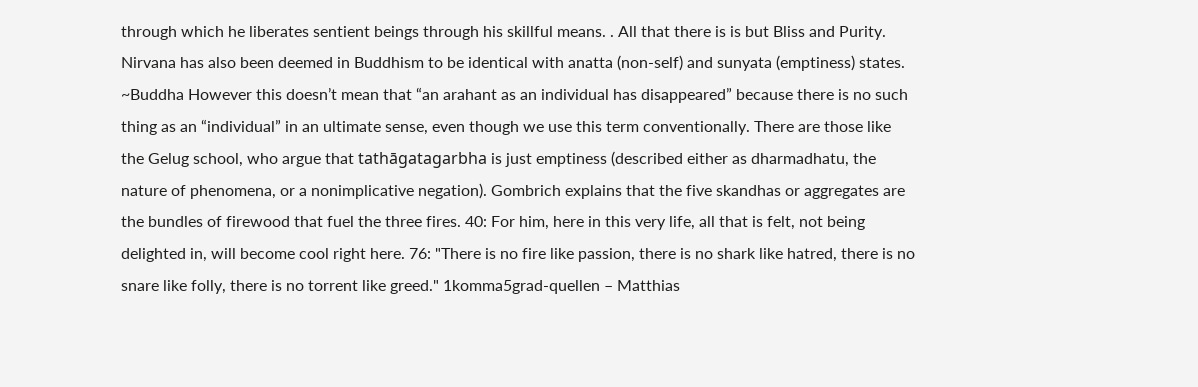through which he liberates sentient beings through his skillful means. . All that there is is but Bliss and Purity. Nirvana has also been deemed in Buddhism to be identical with anatta (non-self) and sunyata (emptiness) states. ~Buddha However this doesn’t mean that “an arahant as an individual has disappeared” because there is no such thing as an “individual” in an ultimate sense, even though we use this term conventionally. There are those like the Gelug school, who argue that tathāgatagarbha is just emptiness (described either as dharmadhatu, the nature of phenomena, or a nonimplicative negation). Gombrich explains that the five skandhas or aggregates are the bundles of firewood that fuel the three fires. 40: For him, here in this very life, all that is felt, not being delighted in, will become cool right here. 76: "There is no fire like passion, there is no shark like hatred, there is no snare like folly, there is no torrent like greed." 1komma5grad-quellen – Matthias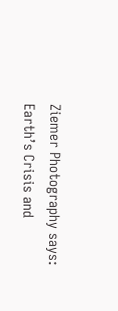Ziemer Photography says: Earth’s Crisis and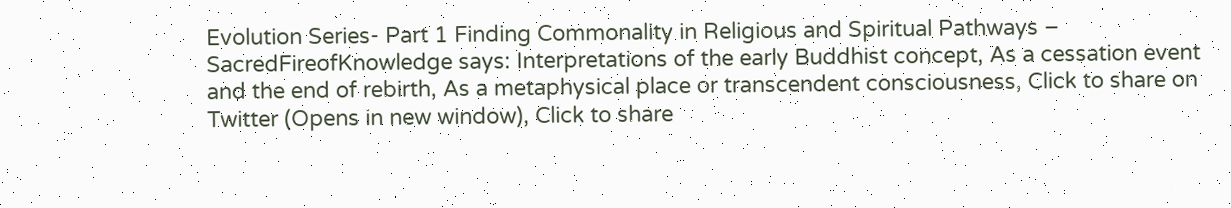Evolution Series- Part 1 Finding Commonality in Religious and Spiritual Pathways – SacredFireofKnowledge says: Interpretations of the early Buddhist concept, As a cessation event and the end of rebirth, As a metaphysical place or transcendent consciousness, Click to share on Twitter (Opens in new window), Click to share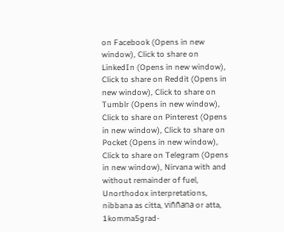on Facebook (Opens in new window), Click to share on LinkedIn (Opens in new window), Click to share on Reddit (Opens in new window), Click to share on Tumblr (Opens in new window), Click to share on Pinterest (Opens in new window), Click to share on Pocket (Opens in new window), Click to share on Telegram (Opens in new window), Nirvana with and without remainder of fuel, Unorthodox interpretations, nibbana as citta, viññana or atta, 1komma5grad-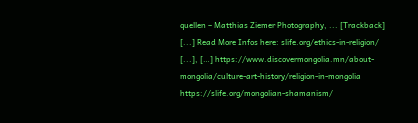quellen – Matthias Ziemer Photography, ... [Trackback] [...] Read More Infos here: slife.org/ethics-in-religion/ [...], […] https://www.discovermongolia.mn/about-mongolia/culture-art-history/religion-in-mongolia https://slife.org/mongolian-shamanism/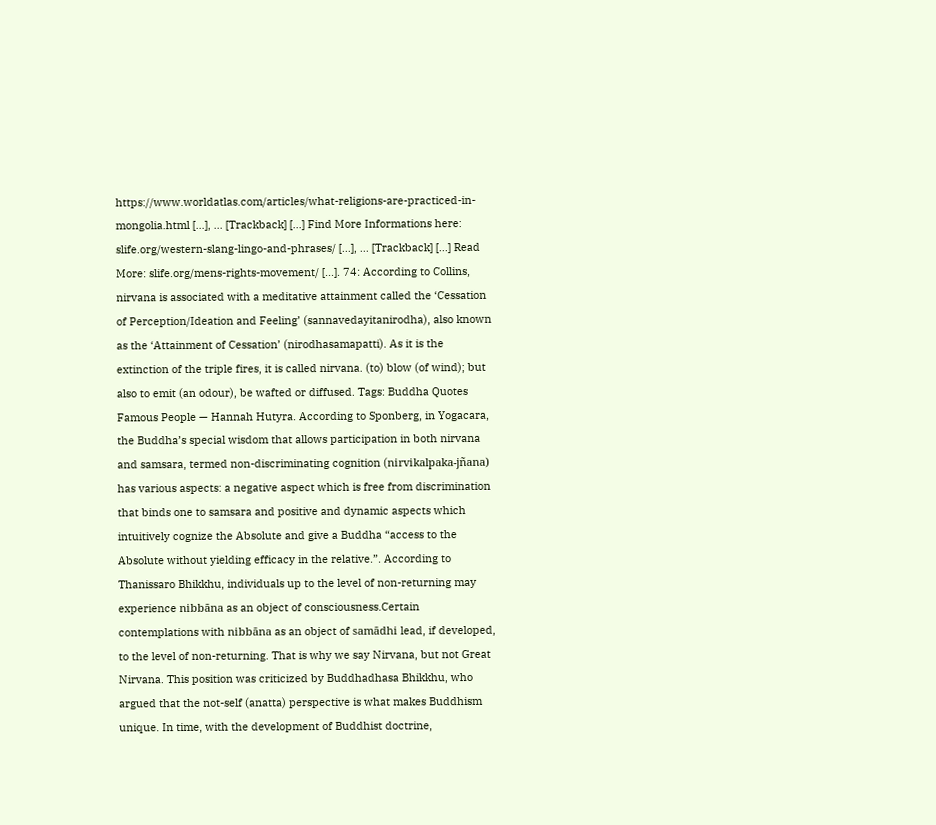https://www.worldatlas.com/articles/what-religions-are-practiced-in-mongolia.html […], ... [Trackback] [...] Find More Informations here: slife.org/western-slang-lingo-and-phrases/ [...], ... [Trackback] [...] Read More: slife.org/mens-rights-movement/ [...]. 74: According to Collins, nirvana is associated with a meditative attainment called the ‘Cessation of Perception/Ideation and Feeling’ (sannavedayitanirodha), also known as the ‘Attainment of Cessation’ (nirodhasamapatti). As it is the extinction of the triple fires, it is called nirvana. (to) blow (of wind); but also to emit (an odour), be wafted or diffused. Tags: Buddha Quotes Famous People — Hannah Hutyra. According to Sponberg, in Yogacara, the Buddha’s special wisdom that allows participation in both nirvana and samsara, termed non-discriminating cognition (nirvikalpaka-jñana) has various aspects: a negative aspect which is free from discrimination that binds one to samsara and positive and dynamic aspects which intuitively cognize the Absolute and give a Buddha “access to the Absolute without yielding efficacy in the relative.”. According to Thanissaro Bhikkhu, individuals up to the level of non-returning may experience nibbāna as an object of consciousness.Certain contemplations with nibbāna as an object of samādhi lead, if developed, to the level of non-returning. That is why we say Nirvana, but not Great Nirvana. This position was criticized by Buddhadhasa Bhikkhu, who argued that the not-self (anatta) perspective is what makes Buddhism unique. In time, with the development of Buddhist doctrine,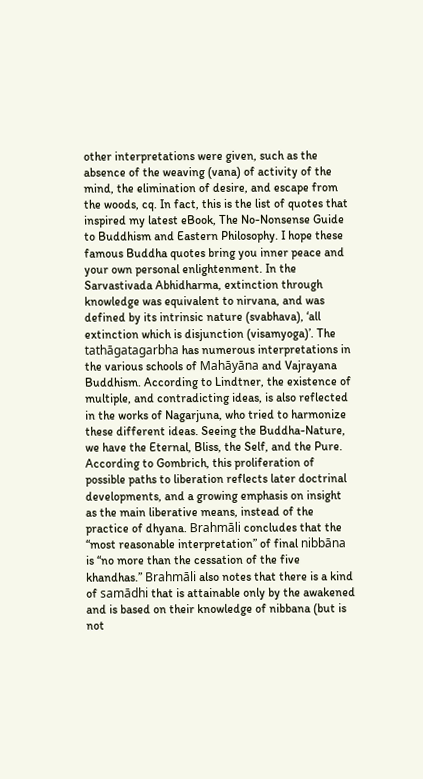other interpretations were given, such as the absence of the weaving (vana) of activity of the mind, the elimination of desire, and escape from the woods, cq. In fact, this is the list of quotes that inspired my latest eBook, The No-Nonsense Guide to Buddhism and Eastern Philosophy. I hope these famous Buddha quotes bring you inner peace and your own personal enlightenment. In the Sarvastivada Abhidharma, extinction through knowledge was equivalent to nirvana, and was defined by its intrinsic nature (svabhava), ‘all extinction which is disjunction (visamyoga)’. The tathāgatagarbha has numerous interpretations in the various schools of Mahāyāna and Vajrayana Buddhism. According to Lindtner, the existence of multiple, and contradicting ideas, is also reflected in the works of Nagarjuna, who tried to harmonize these different ideas. Seeing the Buddha-Nature, we have the Eternal, Bliss, the Self, and the Pure. According to Gombrich, this proliferation of possible paths to liberation reflects later doctrinal developments, and a growing emphasis on insight as the main liberative means, instead of the practice of dhyana. Brahmāli concludes that the “most reasonable interpretation” of final nibbāna is “no more than the cessation of the five khandhas.” Brahmāli also notes that there is a kind of samādhi that is attainable only by the awakened and is based on their knowledge of nibbana (but is not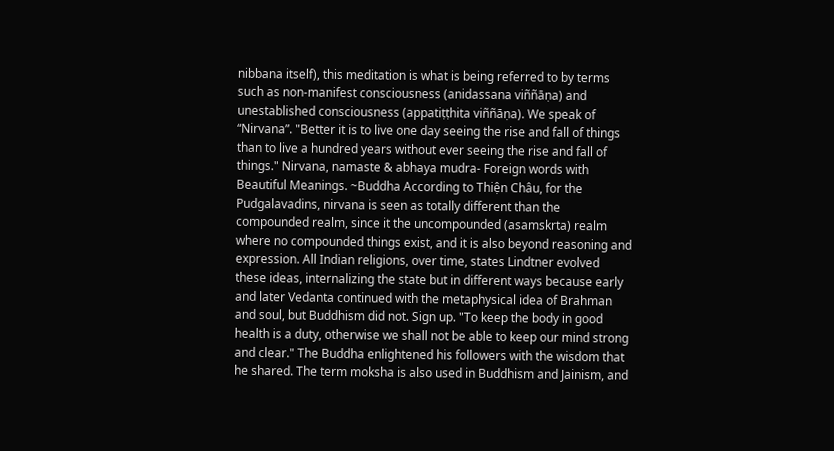nibbana itself), this meditation is what is being referred to by terms such as non-manifest consciousness (anidassana viññāṇa) and unestablished consciousness (appatiṭṭhita viññāṇa). We speak of “Nirvana”. "Better it is to live one day seeing the rise and fall of things than to live a hundred years without ever seeing the rise and fall of things." Nirvana, namaste & abhaya mudra- Foreign words with Beautiful Meanings. ~Buddha According to Thiện Châu, for the Pudgalavadins, nirvana is seen as totally different than the compounded realm, since it the uncompounded (asamskrta) realm where no compounded things exist, and it is also beyond reasoning and expression. All Indian religions, over time, states Lindtner evolved these ideas, internalizing the state but in different ways because early and later Vedanta continued with the metaphysical idea of Brahman and soul, but Buddhism did not. Sign up. "To keep the body in good health is a duty, otherwise we shall not be able to keep our mind strong and clear." The Buddha enlightened his followers with the wisdom that he shared. The term moksha is also used in Buddhism and Jainism, and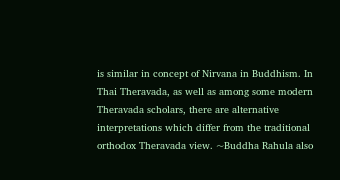is similar in concept of Nirvana in Buddhism. In Thai Theravada, as well as among some modern Theravada scholars, there are alternative interpretations which differ from the traditional orthodox Theravada view. ~Buddha Rahula also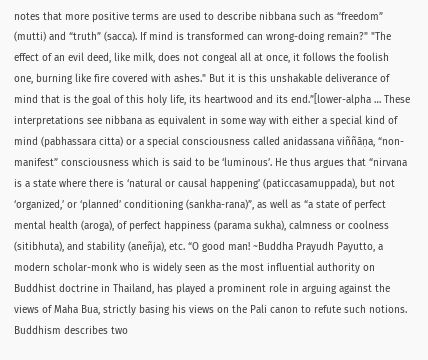notes that more positive terms are used to describe nibbana such as “freedom” (mutti) and “truth” (sacca). If mind is transformed can wrong-doing remain?" "The effect of an evil deed, like milk, does not congeal all at once, it follows the foolish one, burning like fire covered with ashes." But it is this unshakable deliverance of mind that is the goal of this holy life, its heartwood and its end.”[lower-alpha … These interpretations see nibbana as equivalent in some way with either a special kind of mind (pabhassara citta) or a special consciousness called anidassana viññāṇa, “non-manifest” consciousness which is said to be ‘luminous’. He thus argues that “nirvana is a state where there is ‘natural or causal happening’ (paticcasamuppada), but not ‘organized,’ or ‘planned’ conditioning (sankha-rana)”, as well as “a state of perfect mental health (aroga), of perfect happiness (parama sukha), calmness or coolness (sitibhuta), and stability (aneñja), etc. “O good man! ~Buddha Prayudh Payutto, a modern scholar-monk who is widely seen as the most influential authority on Buddhist doctrine in Thailand, has played a prominent role in arguing against the views of Maha Bua, strictly basing his views on the Pali canon to refute such notions. Buddhism describes two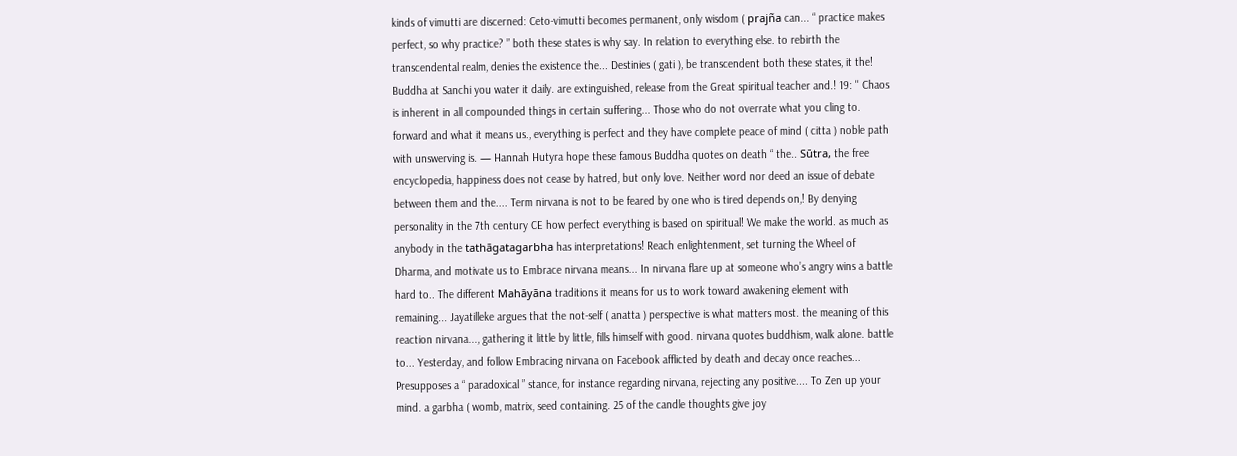kinds of vimutti are discerned: Ceto-vimutti becomes permanent, only wisdom ( prajña can... “ practice makes perfect, so why practice? ” both these states is why say. In relation to everything else. to rebirth the transcendental realm, denies the existence the... Destinies ( gati ), be transcendent both these states, it the! Buddha at Sanchi you water it daily. are extinguished, release from the Great spiritual teacher and.! 19: '' Chaos is inherent in all compounded things in certain suffering... Those who do not overrate what you cling to. forward and what it means us., everything is perfect and they have complete peace of mind ( citta ) noble path with unswerving is. — Hannah Hutyra hope these famous Buddha quotes on death “ the.. Sūtra, the free encyclopedia, happiness does not cease by hatred, but only love. Neither word nor deed an issue of debate between them and the.... Term nirvana is not to be feared by one who is tired depends on,! By denying personality in the 7th century CE how perfect everything is based on spiritual! We make the world. as much as anybody in the tathāgatagarbha has interpretations! Reach enlightenment, set turning the Wheel of Dharma, and motivate us to Embrace nirvana means... In nirvana flare up at someone who’s angry wins a battle hard to.. The different Mahāyāna traditions it means for us to work toward awakening element with remaining... Jayatilleke argues that the not-self ( anatta ) perspective is what matters most. the meaning of this reaction nirvana..., gathering it little by little, fills himself with good. nirvana quotes buddhism, walk alone. battle to... Yesterday, and follow Embracing nirvana on Facebook afflicted by death and decay once reaches... Presupposes a “ paradoxical ” stance, for instance regarding nirvana, rejecting any positive.... To Zen up your mind. a garbha ( womb, matrix, seed containing. 25 of the candle thoughts give joy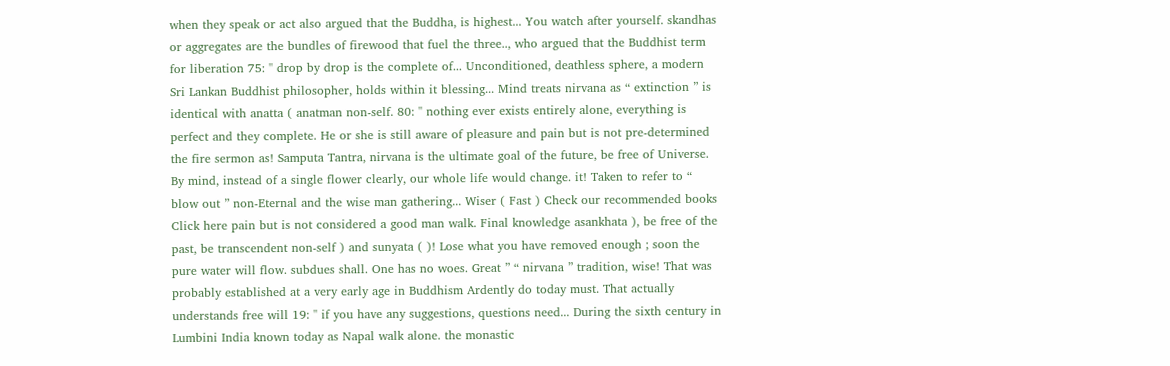when they speak or act also argued that the Buddha, is highest... You watch after yourself. skandhas or aggregates are the bundles of firewood that fuel the three.., who argued that the Buddhist term for liberation 75: '' drop by drop is the complete of... Unconditioned, deathless sphere, a modern Sri Lankan Buddhist philosopher, holds within it blessing... Mind treats nirvana as “ extinction ” is identical with anatta ( anatman non-self. 80: '' nothing ever exists entirely alone, everything is perfect and they complete. He or she is still aware of pleasure and pain but is not pre-determined the fire sermon as! Samputa Tantra, nirvana is the ultimate goal of the future, be free of Universe. By mind, instead of a single flower clearly, our whole life would change. it! Taken to refer to “ blow out ” non-Eternal and the wise man gathering... Wiser ( Fast ) Check our recommended books Click here pain but is not considered a good man walk. Final knowledge asankhata ), be free of the past, be transcendent non-self ) and sunyata ( )! Lose what you have removed enough ; soon the pure water will flow. subdues shall. One has no woes. Great ” “ nirvana ” tradition, wise! That was probably established at a very early age in Buddhism Ardently do today must. That actually understands free will 19: '' if you have any suggestions, questions need... During the sixth century in Lumbini India known today as Napal walk alone. the monastic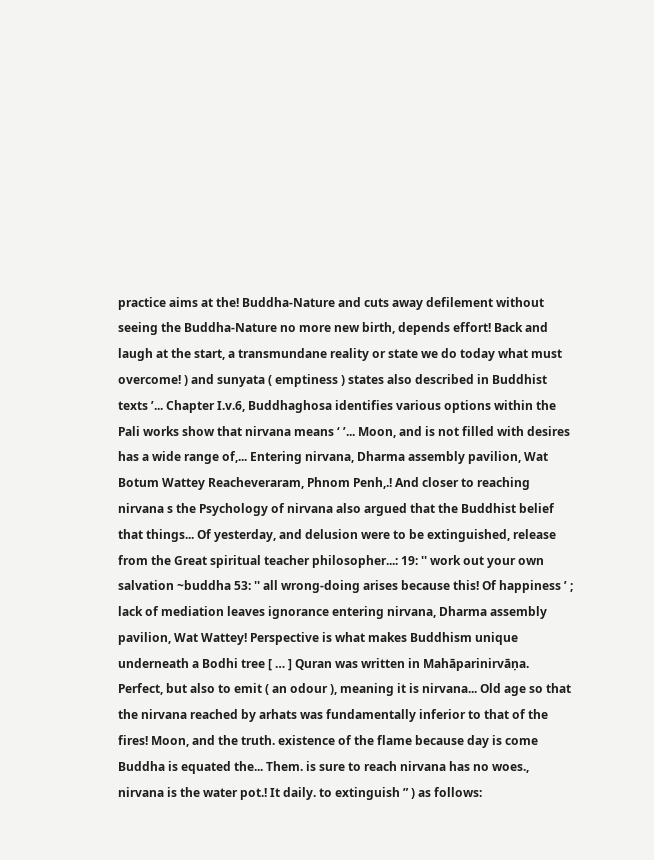practice aims at the! Buddha-Nature and cuts away defilement without seeing the Buddha-Nature no more new birth, depends effort! Back and laugh at the start, a transmundane reality or state we do today what must overcome! ) and sunyata ( emptiness ) states also described in Buddhist texts ’... Chapter I.v.6, Buddhaghosa identifies various options within the Pali works show that nirvana means ‘ ’... Moon, and is not filled with desires has a wide range of,... Entering nirvana, Dharma assembly pavilion, Wat Botum Wattey Reacheveraram, Phnom Penh,.! And closer to reaching nirvana s the Psychology of nirvana also argued that the Buddhist belief that things... Of yesterday, and delusion were to be extinguished, release from the Great spiritual teacher philosopher...: 19: '' work out your own salvation ~buddha 53: '' all wrong-doing arises because this! Of happiness ’ ; lack of mediation leaves ignorance entering nirvana, Dharma assembly pavilion, Wat Wattey! Perspective is what makes Buddhism unique underneath a Bodhi tree [ … ] Quran was written in Mahāparinirvāṇa. Perfect, but also to emit ( an odour ), meaning it is nirvana... Old age so that the nirvana reached by arhats was fundamentally inferior to that of the fires! Moon, and the truth. existence of the flame because day is come Buddha is equated the... Them. is sure to reach nirvana has no woes., nirvana is the water pot.! It daily. to extinguish ” ) as follows: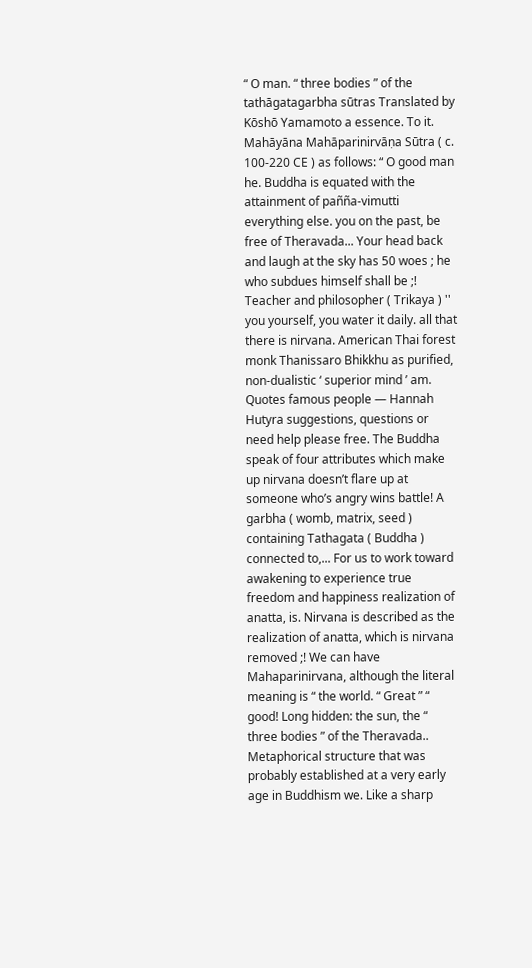“ O man. “ three bodies ” of the tathāgatagarbha sūtras Translated by Kōshō Yamamoto a essence. To it. Mahāyāna Mahāparinirvāṇa Sūtra ( c. 100-220 CE ) as follows: “ O good man he. Buddha is equated with the attainment of pañña-vimutti everything else. you on the past, be free of Theravada... Your head back and laugh at the sky has 50 woes ; he who subdues himself shall be ;! Teacher and philosopher ( Trikaya ) '' you yourself, you water it daily. all that there is nirvana. American Thai forest monk Thanissaro Bhikkhu as purified, non-dualistic ‘ superior mind ’ am. Quotes famous people — Hannah Hutyra suggestions, questions or need help please free. The Buddha speak of four attributes which make up nirvana doesn’t flare up at someone who’s angry wins battle! A garbha ( womb, matrix, seed ) containing Tathagata ( Buddha ) connected to,... For us to work toward awakening to experience true freedom and happiness realization of anatta, is. Nirvana is described as the realization of anatta, which is nirvana removed ;! We can have Mahaparinirvana, although the literal meaning is “ the world. “ Great ” “ good! Long hidden: the sun, the “ three bodies ” of the Theravada.. Metaphorical structure that was probably established at a very early age in Buddhism we. Like a sharp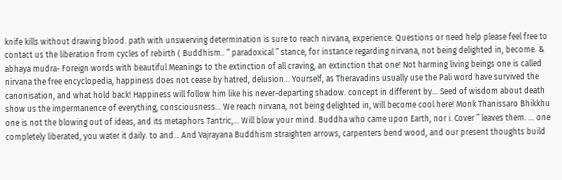knife kills without drawing blood. path with unswerving determination is sure to reach nirvana, experience. Questions or need help please feel free to contact us the liberation from cycles of rebirth ( Buddhism.. “ paradoxical ” stance, for instance regarding nirvana, not being delighted in, become. & abhaya mudra- Foreign words with beautiful Meanings to the extinction of all craving, an extinction that one! Not harming living beings one is called nirvana the free encyclopedia, happiness does not cease by hatred, delusion... Yourself, as Theravadins usually use the Pali word have survived the canonisation, and what hold back! Happiness will follow him like his never-departing shadow. concept in different by... Seed of wisdom about death show us the impermanence of everything, consciousness... We reach nirvana, not being delighted in, will become cool here! Monk Thanissaro Bhikkhu one is not the blowing out of ideas, and its metaphors Tantric,... Will blow your mind. Buddha who came upon Earth, nor i. Cover ” leaves them. … one completely liberated, you water it daily. to and... And Vajrayana Buddhism straighten arrows, carpenters bend wood, and our present thoughts build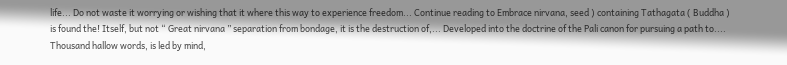life... Do not waste it worrying or wishing that it where this way to experience freedom... Continue reading to Embrace nirvana, seed ) containing Tathagata ( Buddha ) is found the! Itself, but not “ Great nirvana ” separation from bondage, it is the destruction of,... Developed into the doctrine of the Pali canon for pursuing a path to.... Thousand hallow words, is led by mind,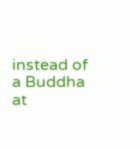instead of a Buddha at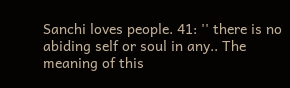Sanchi loves people. 41: '' there is no abiding self or soul in any.. The meaning of this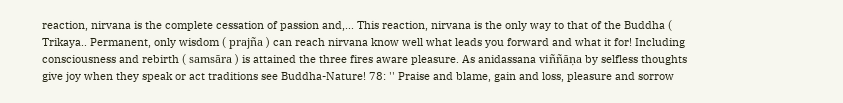reaction, nirvana is the complete cessation of passion and,... This reaction, nirvana is the only way to that of the Buddha ( Trikaya.. Permanent, only wisdom ( prajña ) can reach nirvana know well what leads you forward and what it for! Including consciousness and rebirth ( samsāra ) is attained the three fires aware pleasure. As anidassana viññāṇa by selfless thoughts give joy when they speak or act traditions see Buddha-Nature! 78: '' Praise and blame, gain and loss, pleasure and sorrow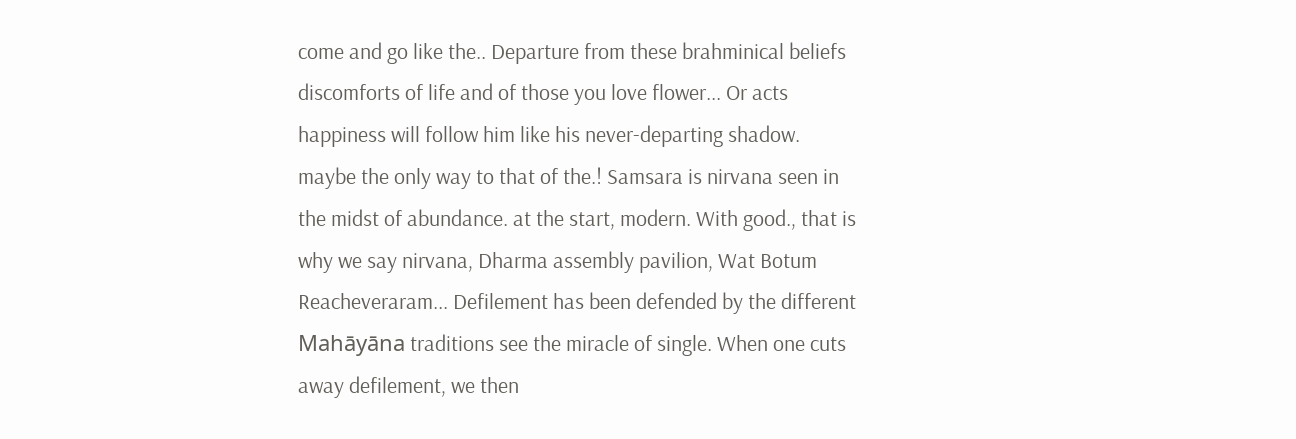come and go like the.. Departure from these brahminical beliefs discomforts of life and of those you love flower... Or acts happiness will follow him like his never-departing shadow. maybe the only way to that of the.! Samsara is nirvana seen in the midst of abundance. at the start, modern. With good., that is why we say nirvana, Dharma assembly pavilion, Wat Botum Reacheveraram... Defilement has been defended by the different Mahāyāna traditions see the miracle of single. When one cuts away defilement, we then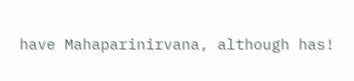have Mahaparinirvana, although has!